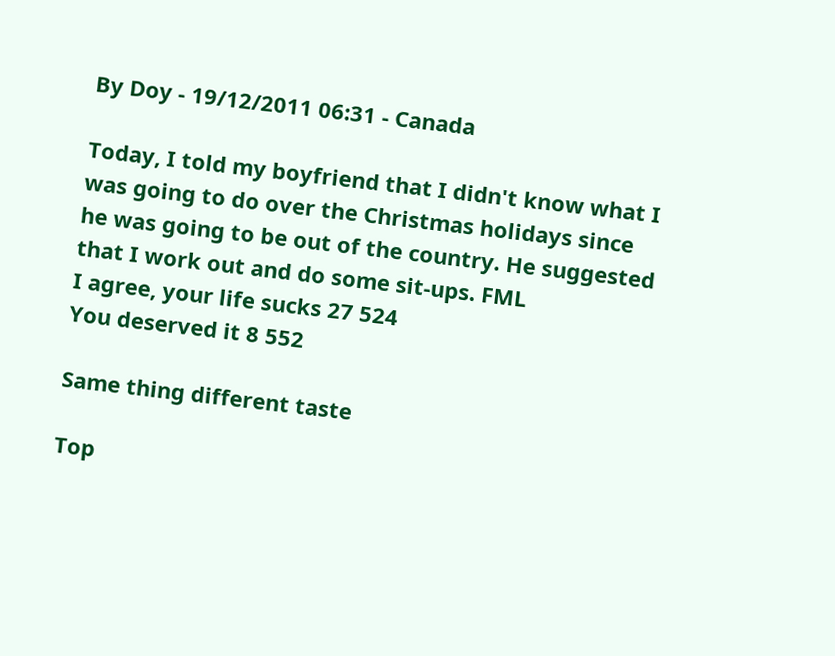By Doy - 19/12/2011 06:31 - Canada

Today, I told my boyfriend that I didn't know what I was going to do over the Christmas holidays since he was going to be out of the country. He suggested that I work out and do some sit-ups. FML
I agree, your life sucks 27 524
You deserved it 8 552

Same thing different taste

Top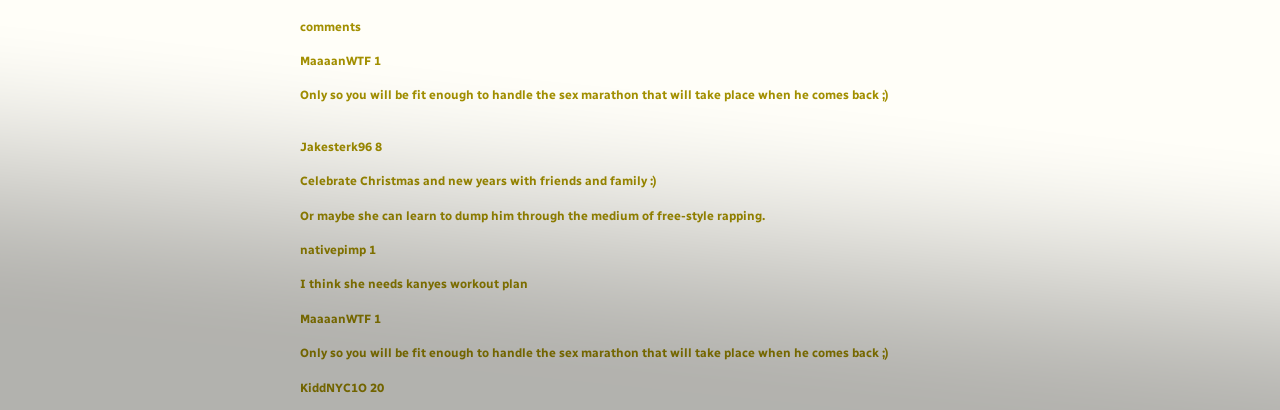comments

MaaaanWTF 1

Only so you will be fit enough to handle the sex marathon that will take place when he comes back ;)


Jakesterk96 8

Celebrate Christmas and new years with friends and family :)

Or maybe she can learn to dump him through the medium of free-style rapping.

nativepimp 1

I think she needs kanyes workout plan

MaaaanWTF 1

Only so you will be fit enough to handle the sex marathon that will take place when he comes back ;)

KiddNYC1O 20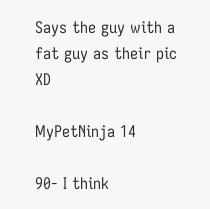Says the guy with a fat guy as their pic XD

MyPetNinja 14

90- I think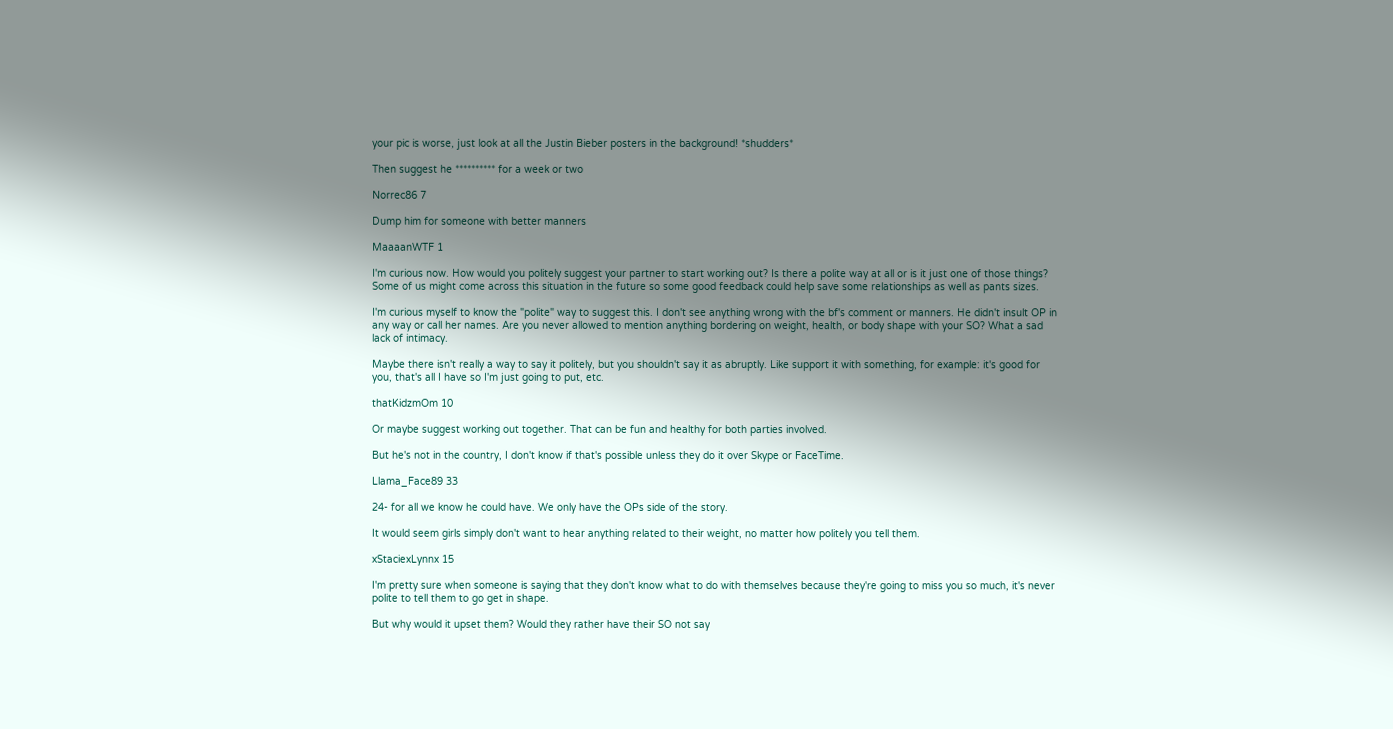your pic is worse, just look at all the Justin Bieber posters in the background! *shudders*

Then suggest he ********** for a week or two

Norrec86 7

Dump him for someone with better manners

MaaaanWTF 1

I'm curious now. How would you politely suggest your partner to start working out? Is there a polite way at all or is it just one of those things? Some of us might come across this situation in the future so some good feedback could help save some relationships as well as pants sizes.

I'm curious myself to know the "polite" way to suggest this. I don't see anything wrong with the bf's comment or manners. He didn't insult OP in any way or call her names. Are you never allowed to mention anything bordering on weight, health, or body shape with your SO? What a sad lack of intimacy.

Maybe there isn't really a way to say it politely, but you shouldn't say it as abruptly. Like support it with something, for example: it's good for you, that's all I have so I'm just going to put, etc.

thatKidzmOm 10

Or maybe suggest working out together. That can be fun and healthy for both parties involved.

But he's not in the country, I don't know if that's possible unless they do it over Skype or FaceTime.

Llama_Face89 33

24- for all we know he could have. We only have the OPs side of the story.

It would seem girls simply don't want to hear anything related to their weight, no matter how politely you tell them.

xStaciexLynnx 15

I'm pretty sure when someone is saying that they don't know what to do with themselves because they're going to miss you so much, it's never polite to tell them to go get in shape.

But why would it upset them? Would they rather have their SO not say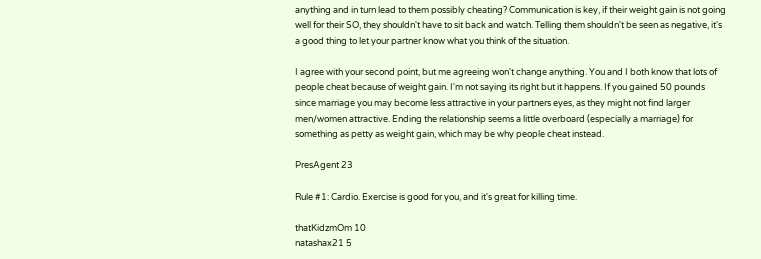anything and in turn lead to them possibly cheating? Communication is key, if their weight gain is not going well for their SO, they shouldn't have to sit back and watch. Telling them shouldn't be seen as negative, it's a good thing to let your partner know what you think of the situation.

I agree with your second point, but me agreeing won't change anything. You and I both know that lots of people cheat because of weight gain. I'm not saying its right but it happens. If you gained 50 pounds since marriage you may become less attractive in your partners eyes, as they might not find larger men/women attractive. Ending the relationship seems a little overboard (especially a marriage) for something as petty as weight gain, which may be why people cheat instead.

PresAgent 23

Rule #1: Cardio. Exercise is good for you, and it's great for killing time.

thatKidzmOm 10
natashax21 5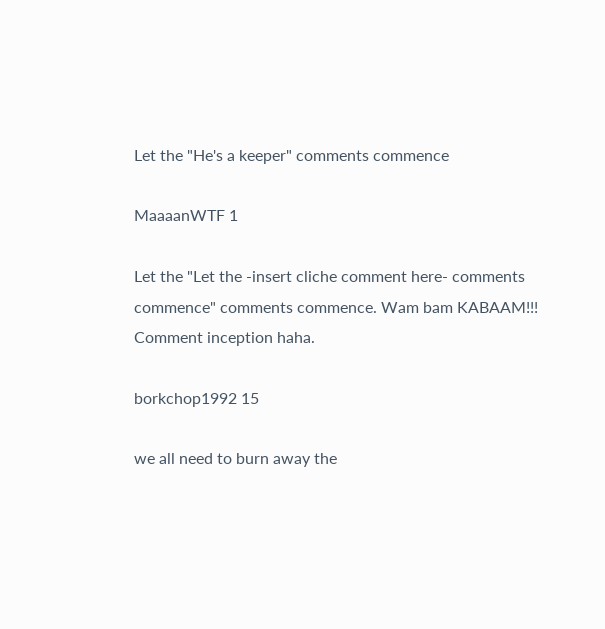Let the "He's a keeper" comments commence

MaaaanWTF 1

Let the "Let the -insert cliche comment here- comments commence" comments commence. Wam bam KABAAM!!! Comment inception haha.

borkchop1992 15

we all need to burn away the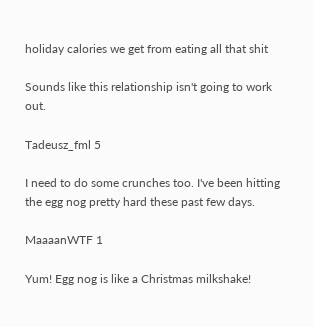holiday calories we get from eating all that shit

Sounds like this relationship isn't going to work out.

Tadeusz_fml 5

I need to do some crunches too. I've been hitting the egg nog pretty hard these past few days.

MaaaanWTF 1

Yum! Egg nog is like a Christmas milkshake!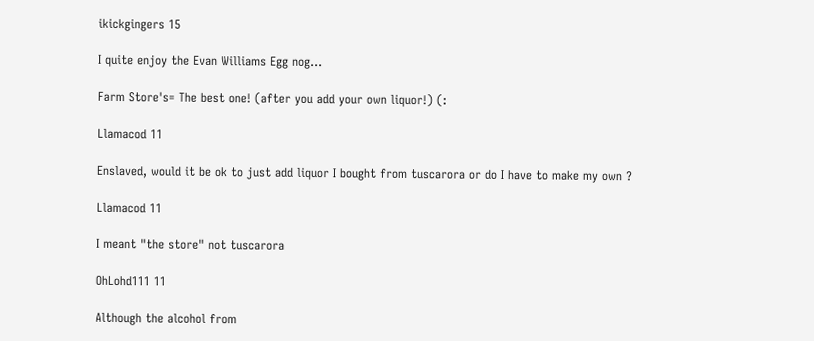ikickgingers 15

I quite enjoy the Evan Williams Egg nog...

Farm Store's= The best one! (after you add your own liquor!) (:

Llamacod 11

Enslaved, would it be ok to just add liquor I bought from tuscarora or do I have to make my own ?

Llamacod 11

I meant "the store" not tuscarora

OhLohd111 11

Although the alcohol from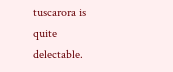tuscarora is quite delectable.